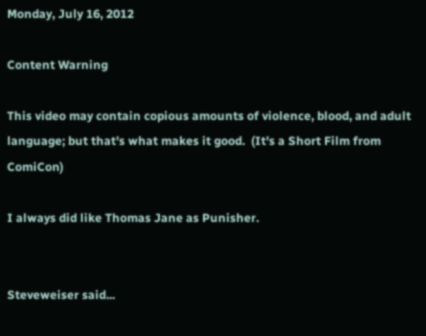Monday, July 16, 2012

Content Warning

This video may contain copious amounts of violence, blood, and adult language; but that's what makes it good.  (It's a Short Film from ComiCon)

I always did like Thomas Jane as Punisher.


Steveweiser said...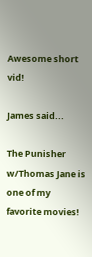Awesome short vid!

James said...

The Punisher w/Thomas Jane is one of my favorite movies!